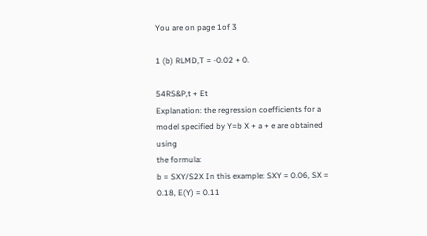You are on page 1of 3

1 (b) RLMD,T = -0.02 + 0.

54RS&P,t + Et
Explanation: the regression coefficients for a model specified by Y=b X + a + e are obtained using
the formula:
b = SXY/S2X In this example: SXY = 0.06, SX = 0.18, E(Y) = 0.11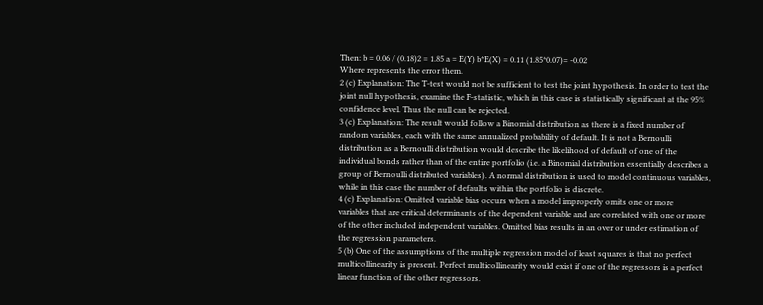Then: b = 0.06 / (0.18)2 = 1.85 a = E(Y) b*E(X) = 0.11 (1.85*0.07)= -0.02
Where represents the error them.
2 (c) Explanation: The T-test would not be sufficient to test the joint hypothesis. In order to test the
joint null hypothesis, examine the F-statistic, which in this case is statistically significant at the 95%
confidence level. Thus the null can be rejected.
3 (c) Explanation: The result would follow a Binomial distribution as there is a fixed number of
random variables, each with the same annualized probability of default. It is not a Bernoulli
distribution as a Bernoulli distribution would describe the likelihood of default of one of the
individual bonds rather than of the entire portfolio (i.e. a Binomial distribution essentially describes a
group of Bernoulli distributed variables). A normal distribution is used to model continuous variables,
while in this case the number of defaults within the portfolio is discrete.
4 (c) Explanation: Omitted variable bias occurs when a model improperly omits one or more
variables that are critical determinants of the dependent variable and are correlated with one or more
of the other included independent variables. Omitted bias results in an over or under estimation of
the regression parameters.
5 (b) One of the assumptions of the multiple regression model of least squares is that no perfect
multicollinearity is present. Perfect multicollinearity would exist if one of the regressors is a perfect
linear function of the other regressors.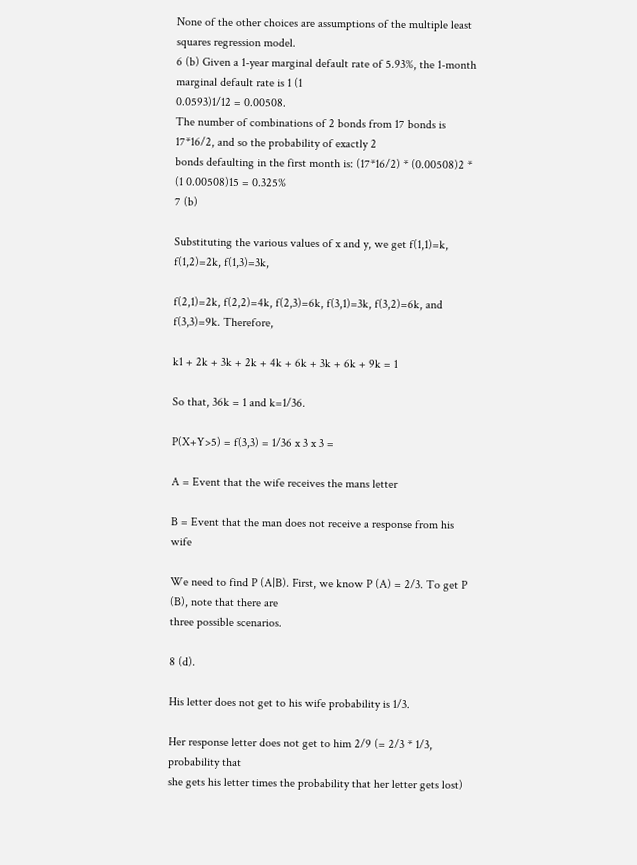None of the other choices are assumptions of the multiple least squares regression model.
6 (b) Given a 1-year marginal default rate of 5.93%, the 1-month marginal default rate is 1 (1
0.0593)1/12 = 0.00508.
The number of combinations of 2 bonds from 17 bonds is 17*16/2, and so the probability of exactly 2
bonds defaulting in the first month is: (17*16/2) * (0.00508)2 * (1 0.00508)15 = 0.325%
7 (b)

Substituting the various values of x and y, we get f(1,1)=k, f(1,2)=2k, f(1,3)=3k,

f(2,1)=2k, f(2,2)=4k, f(2,3)=6k, f(3,1)=3k, f(3,2)=6k, and f(3,3)=9k. Therefore,

k1 + 2k + 3k + 2k + 4k + 6k + 3k + 6k + 9k = 1

So that, 36k = 1 and k=1/36.

P(X+Y>5) = f(3,3) = 1/36 x 3 x 3 =

A = Event that the wife receives the mans letter

B = Event that the man does not receive a response from his wife

We need to find P (A|B). First, we know P (A) = 2/3. To get P (B), note that there are
three possible scenarios.

8 (d).

His letter does not get to his wife probability is 1/3.

Her response letter does not get to him 2/9 (= 2/3 * 1/3, probability that
she gets his letter times the probability that her letter gets lost)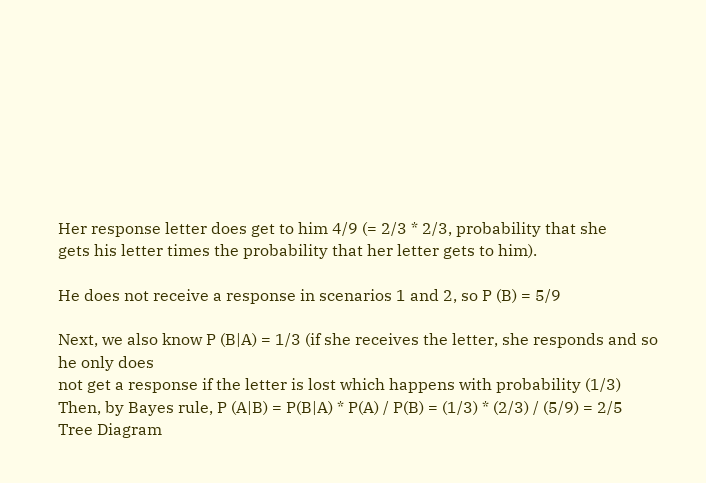Her response letter does get to him 4/9 (= 2/3 * 2/3, probability that she
gets his letter times the probability that her letter gets to him).

He does not receive a response in scenarios 1 and 2, so P (B) = 5/9

Next, we also know P (B|A) = 1/3 (if she receives the letter, she responds and so he only does
not get a response if the letter is lost which happens with probability (1/3)
Then, by Bayes rule, P (A|B) = P(B|A) * P(A) / P(B) = (1/3) * (2/3) / (5/9) = 2/5
Tree Diagram